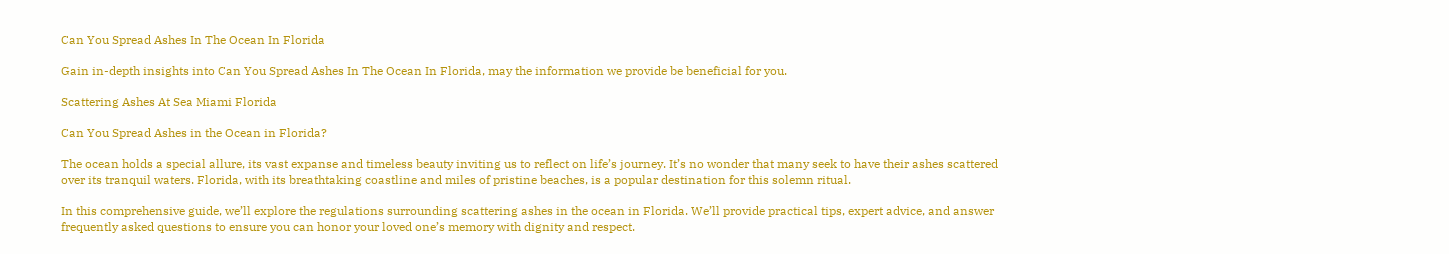Can You Spread Ashes In The Ocean In Florida

Gain in-depth insights into Can You Spread Ashes In The Ocean In Florida, may the information we provide be beneficial for you.

Scattering Ashes At Sea Miami Florida

Can You Spread Ashes in the Ocean in Florida?

The ocean holds a special allure, its vast expanse and timeless beauty inviting us to reflect on life’s journey. It’s no wonder that many seek to have their ashes scattered over its tranquil waters. Florida, with its breathtaking coastline and miles of pristine beaches, is a popular destination for this solemn ritual.

In this comprehensive guide, we’ll explore the regulations surrounding scattering ashes in the ocean in Florida. We’ll provide practical tips, expert advice, and answer frequently asked questions to ensure you can honor your loved one’s memory with dignity and respect.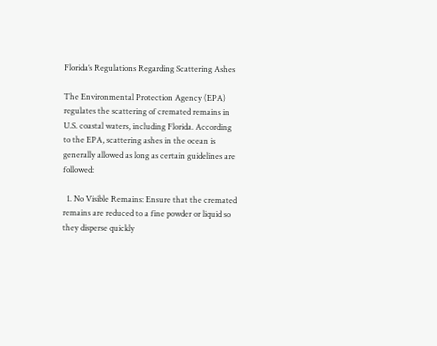Florida’s Regulations Regarding Scattering Ashes

The Environmental Protection Agency (EPA) regulates the scattering of cremated remains in U.S. coastal waters, including Florida. According to the EPA, scattering ashes in the ocean is generally allowed as long as certain guidelines are followed:

  1. No Visible Remains: Ensure that the cremated remains are reduced to a fine powder or liquid so they disperse quickly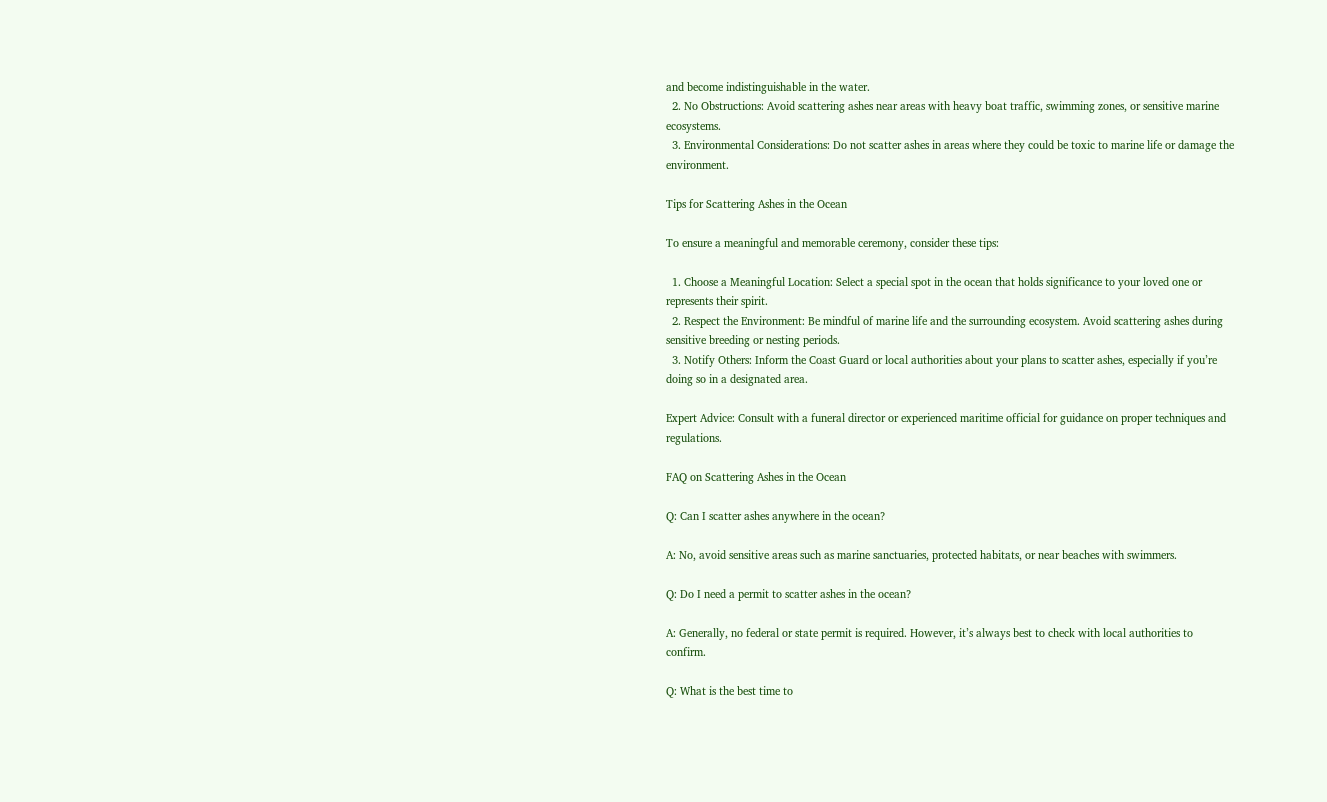and become indistinguishable in the water.
  2. No Obstructions: Avoid scattering ashes near areas with heavy boat traffic, swimming zones, or sensitive marine ecosystems.
  3. Environmental Considerations: Do not scatter ashes in areas where they could be toxic to marine life or damage the environment.

Tips for Scattering Ashes in the Ocean

To ensure a meaningful and memorable ceremony, consider these tips:

  1. Choose a Meaningful Location: Select a special spot in the ocean that holds significance to your loved one or represents their spirit.
  2. Respect the Environment: Be mindful of marine life and the surrounding ecosystem. Avoid scattering ashes during sensitive breeding or nesting periods.
  3. Notify Others: Inform the Coast Guard or local authorities about your plans to scatter ashes, especially if you’re doing so in a designated area.

Expert Advice: Consult with a funeral director or experienced maritime official for guidance on proper techniques and regulations.

FAQ on Scattering Ashes in the Ocean

Q: Can I scatter ashes anywhere in the ocean?

A: No, avoid sensitive areas such as marine sanctuaries, protected habitats, or near beaches with swimmers.

Q: Do I need a permit to scatter ashes in the ocean?

A: Generally, no federal or state permit is required. However, it’s always best to check with local authorities to confirm.

Q: What is the best time to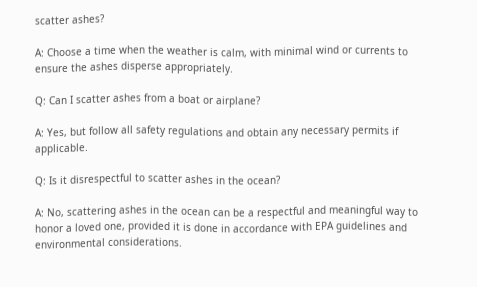scatter ashes?

A: Choose a time when the weather is calm, with minimal wind or currents to ensure the ashes disperse appropriately.

Q: Can I scatter ashes from a boat or airplane?

A: Yes, but follow all safety regulations and obtain any necessary permits if applicable.

Q: Is it disrespectful to scatter ashes in the ocean?

A: No, scattering ashes in the ocean can be a respectful and meaningful way to honor a loved one, provided it is done in accordance with EPA guidelines and environmental considerations.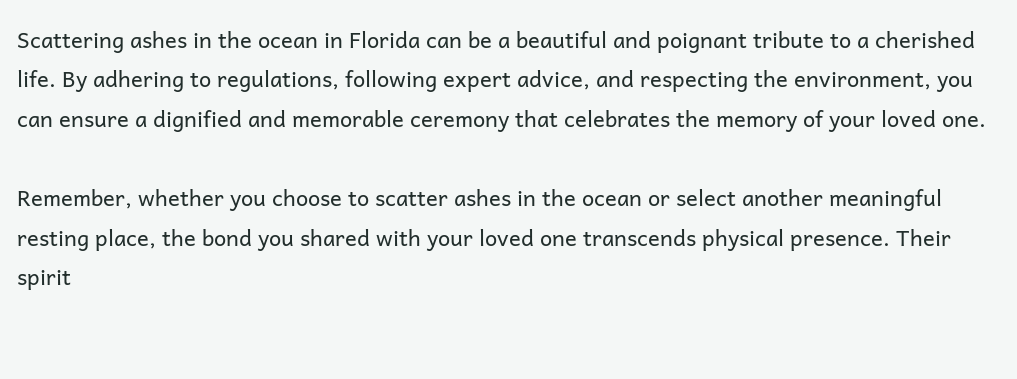Scattering ashes in the ocean in Florida can be a beautiful and poignant tribute to a cherished life. By adhering to regulations, following expert advice, and respecting the environment, you can ensure a dignified and memorable ceremony that celebrates the memory of your loved one.

Remember, whether you choose to scatter ashes in the ocean or select another meaningful resting place, the bond you shared with your loved one transcends physical presence. Their spirit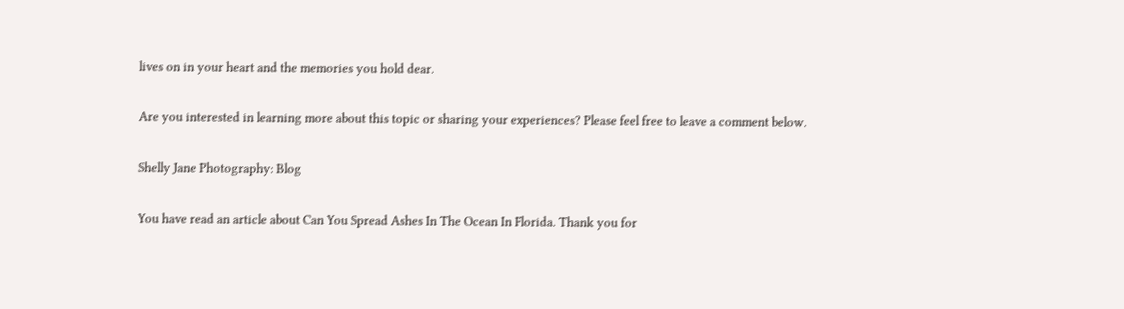lives on in your heart and the memories you hold dear.

Are you interested in learning more about this topic or sharing your experiences? Please feel free to leave a comment below.

Shelly Jane Photography: Blog

You have read an article about Can You Spread Ashes In The Ocean In Florida. Thank you for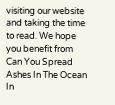visiting our website and taking the time to read. We hope you benefit from Can You Spread Ashes In The Ocean In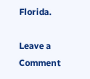Florida.

Leave a Comment